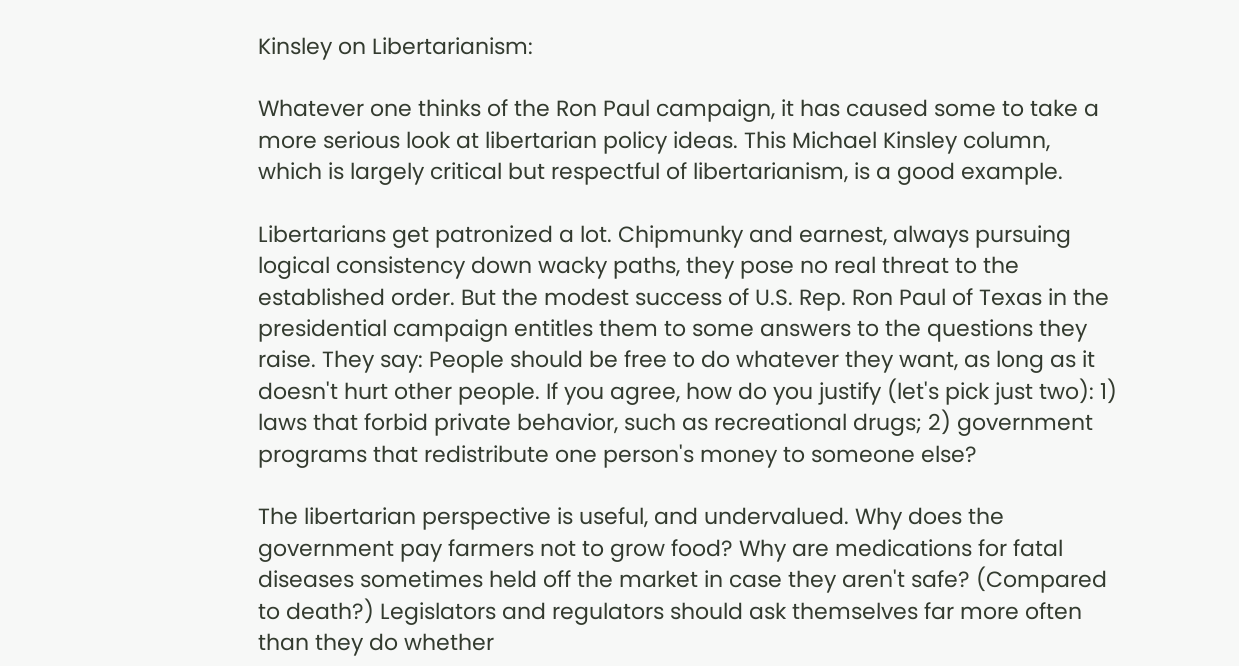Kinsley on Libertarianism:

Whatever one thinks of the Ron Paul campaign, it has caused some to take a more serious look at libertarian policy ideas. This Michael Kinsley column, which is largely critical but respectful of libertarianism, is a good example.

Libertarians get patronized a lot. Chipmunky and earnest, always pursuing logical consistency down wacky paths, they pose no real threat to the established order. But the modest success of U.S. Rep. Ron Paul of Texas in the presidential campaign entitles them to some answers to the questions they raise. They say: People should be free to do whatever they want, as long as it doesn't hurt other people. If you agree, how do you justify (let's pick just two): 1) laws that forbid private behavior, such as recreational drugs; 2) government programs that redistribute one person's money to someone else?

The libertarian perspective is useful, and undervalued. Why does the government pay farmers not to grow food? Why are medications for fatal diseases sometimes held off the market in case they aren't safe? (Compared to death?) Legislators and regulators should ask themselves far more often than they do whether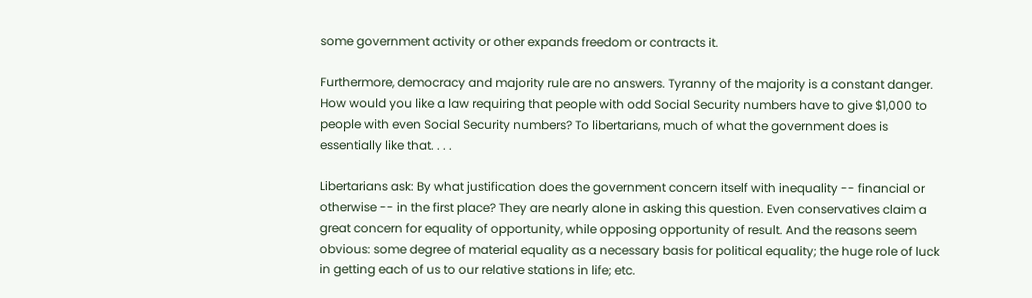some government activity or other expands freedom or contracts it.

Furthermore, democracy and majority rule are no answers. Tyranny of the majority is a constant danger. How would you like a law requiring that people with odd Social Security numbers have to give $1,000 to people with even Social Security numbers? To libertarians, much of what the government does is essentially like that. . . .

Libertarians ask: By what justification does the government concern itself with inequality -- financial or otherwise -- in the first place? They are nearly alone in asking this question. Even conservatives claim a great concern for equality of opportunity, while opposing opportunity of result. And the reasons seem obvious: some degree of material equality as a necessary basis for political equality; the huge role of luck in getting each of us to our relative stations in life; etc.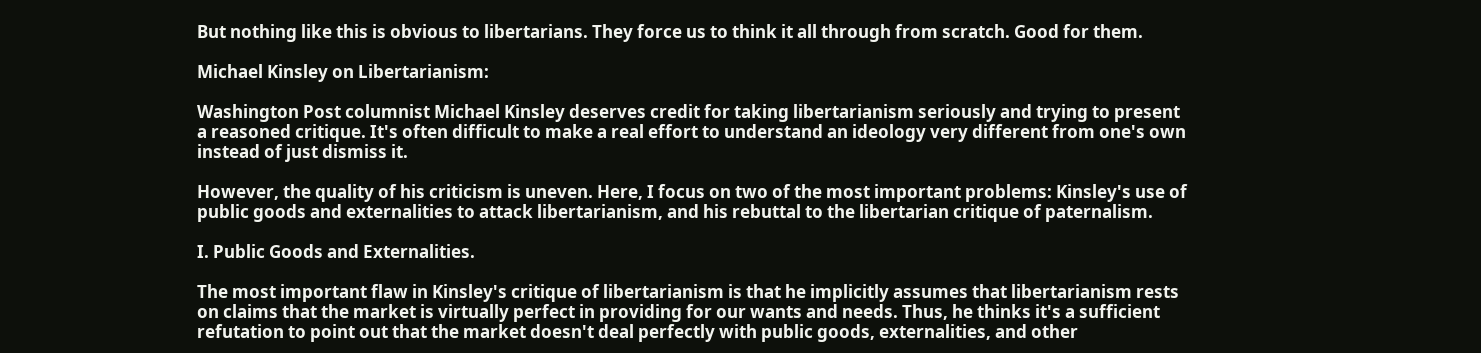But nothing like this is obvious to libertarians. They force us to think it all through from scratch. Good for them.

Michael Kinsley on Libertarianism:

Washington Post columnist Michael Kinsley deserves credit for taking libertarianism seriously and trying to present a reasoned critique. It's often difficult to make a real effort to understand an ideology very different from one's own instead of just dismiss it.

However, the quality of his criticism is uneven. Here, I focus on two of the most important problems: Kinsley's use of public goods and externalities to attack libertarianism, and his rebuttal to the libertarian critique of paternalism.

I. Public Goods and Externalities.

The most important flaw in Kinsley's critique of libertarianism is that he implicitly assumes that libertarianism rests on claims that the market is virtually perfect in providing for our wants and needs. Thus, he thinks it's a sufficient refutation to point out that the market doesn't deal perfectly with public goods, externalities, and other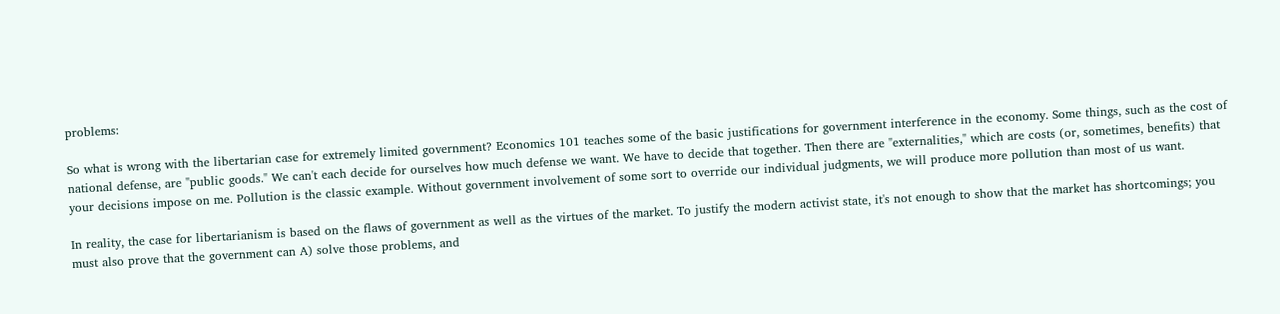problems:

So what is wrong with the libertarian case for extremely limited government? Economics 101 teaches some of the basic justifications for government interference in the economy. Some things, such as the cost of national defense, are "public goods." We can't each decide for ourselves how much defense we want. We have to decide that together. Then there are "externalities," which are costs (or, sometimes, benefits) that your decisions impose on me. Pollution is the classic example. Without government involvement of some sort to override our individual judgments, we will produce more pollution than most of us want.

In reality, the case for libertarianism is based on the flaws of government as well as the virtues of the market. To justify the modern activist state, it's not enough to show that the market has shortcomings; you must also prove that the government can A) solve those problems, and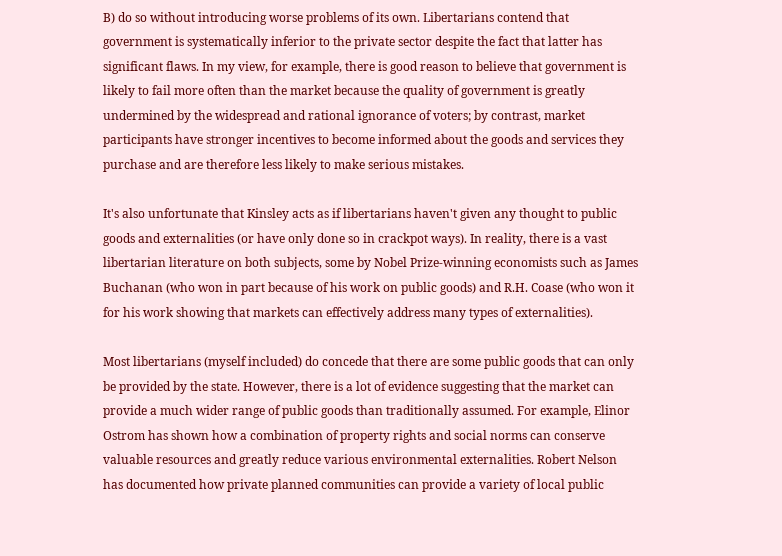B) do so without introducing worse problems of its own. Libertarians contend that government is systematically inferior to the private sector despite the fact that latter has significant flaws. In my view, for example, there is good reason to believe that government is likely to fail more often than the market because the quality of government is greatly undermined by the widespread and rational ignorance of voters; by contrast, market participants have stronger incentives to become informed about the goods and services they purchase and are therefore less likely to make serious mistakes.

It's also unfortunate that Kinsley acts as if libertarians haven't given any thought to public goods and externalities (or have only done so in crackpot ways). In reality, there is a vast libertarian literature on both subjects, some by Nobel Prize-winning economists such as James Buchanan (who won in part because of his work on public goods) and R.H. Coase (who won it for his work showing that markets can effectively address many types of externalities).

Most libertarians (myself included) do concede that there are some public goods that can only be provided by the state. However, there is a lot of evidence suggesting that the market can provide a much wider range of public goods than traditionally assumed. For example, Elinor Ostrom has shown how a combination of property rights and social norms can conserve valuable resources and greatly reduce various environmental externalities. Robert Nelson has documented how private planned communities can provide a variety of local public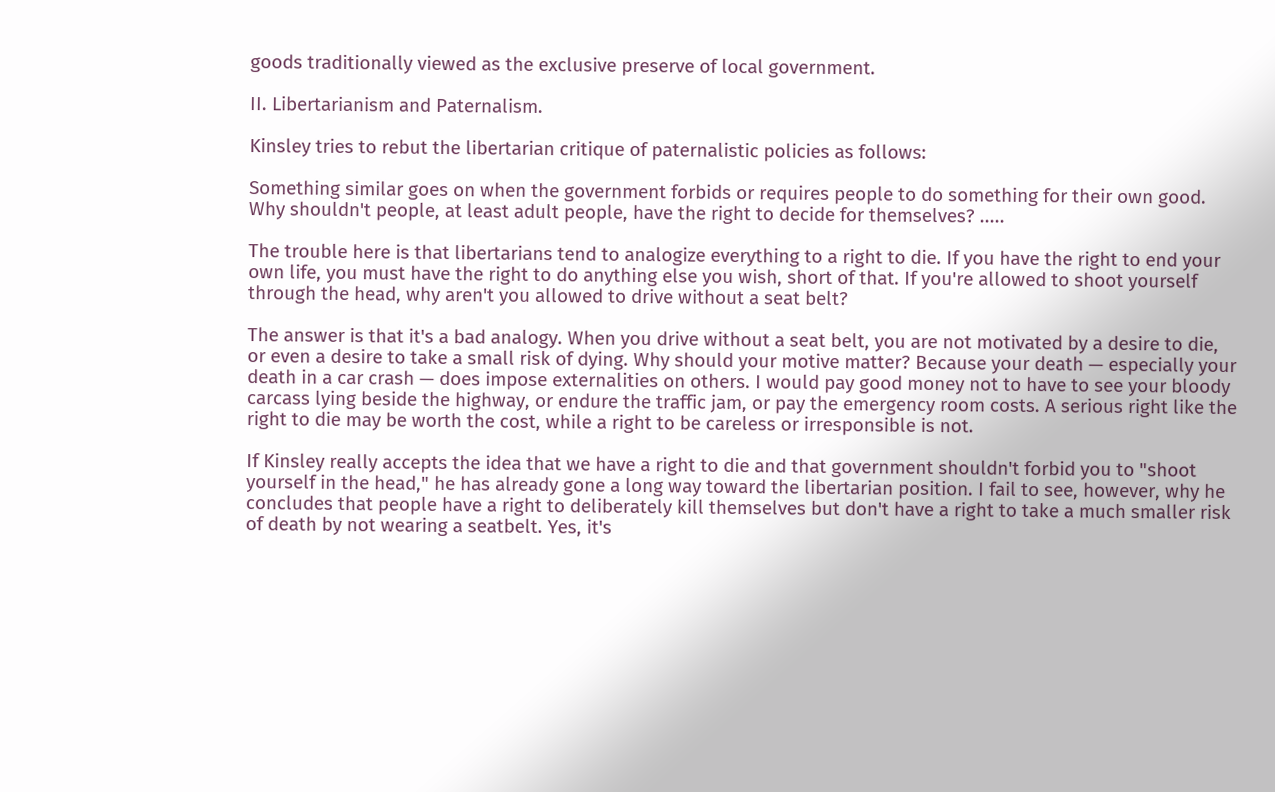goods traditionally viewed as the exclusive preserve of local government.

II. Libertarianism and Paternalism.

Kinsley tries to rebut the libertarian critique of paternalistic policies as follows:

Something similar goes on when the government forbids or requires people to do something for their own good. Why shouldn't people, at least adult people, have the right to decide for themselves? .....

The trouble here is that libertarians tend to analogize everything to a right to die. If you have the right to end your own life, you must have the right to do anything else you wish, short of that. If you're allowed to shoot yourself through the head, why aren't you allowed to drive without a seat belt?

The answer is that it's a bad analogy. When you drive without a seat belt, you are not motivated by a desire to die, or even a desire to take a small risk of dying. Why should your motive matter? Because your death — especially your death in a car crash — does impose externalities on others. I would pay good money not to have to see your bloody carcass lying beside the highway, or endure the traffic jam, or pay the emergency room costs. A serious right like the right to die may be worth the cost, while a right to be careless or irresponsible is not.

If Kinsley really accepts the idea that we have a right to die and that government shouldn't forbid you to "shoot yourself in the head," he has already gone a long way toward the libertarian position. I fail to see, however, why he concludes that people have a right to deliberately kill themselves but don't have a right to take a much smaller risk of death by not wearing a seatbelt. Yes, it's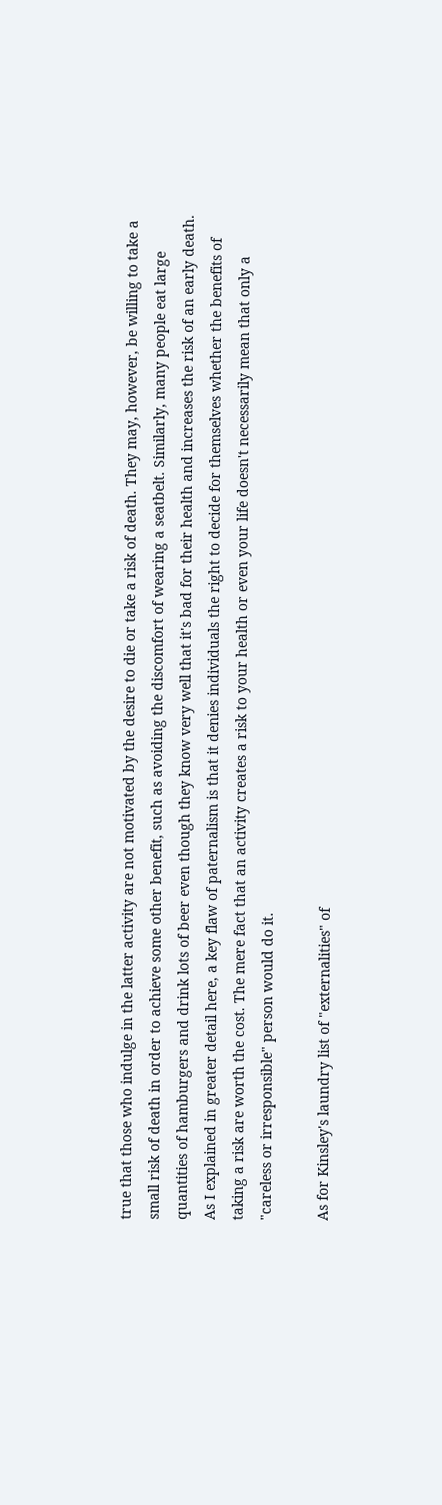true that those who indulge in the latter activity are not motivated by the desire to die or take a risk of death. They may, however, be willing to take a small risk of death in order to achieve some other benefit, such as avoiding the discomfort of wearing a seatbelt. Similarly, many people eat large quantities of hamburgers and drink lots of beer even though they know very well that it's bad for their health and increases the risk of an early death. As I explained in greater detail here, a key flaw of paternalism is that it denies individuals the right to decide for themselves whether the benefits of taking a risk are worth the cost. The mere fact that an activity creates a risk to your health or even your life doesn't necessarily mean that only a "careless or irresponsible" person would do it.

As for Kinsley's laundry list of "externalities" of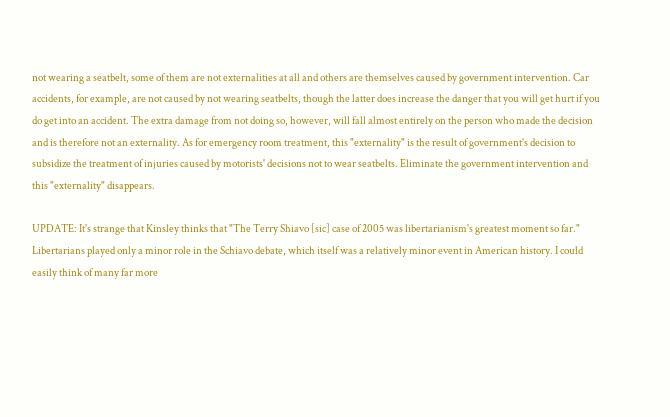not wearing a seatbelt, some of them are not externalities at all and others are themselves caused by government intervention. Car accidents, for example, are not caused by not wearing seatbelts, though the latter does increase the danger that you will get hurt if you do get into an accident. The extra damage from not doing so, however, will fall almost entirely on the person who made the decision and is therefore not an externality. As for emergency room treatment, this "externality" is the result of government's decision to subsidize the treatment of injuries caused by motorists' decisions not to wear seatbelts. Eliminate the government intervention and this "externality" disappears.

UPDATE: It's strange that Kinsley thinks that "The Terry Shiavo [sic] case of 2005 was libertarianism's greatest moment so far." Libertarians played only a minor role in the Schiavo debate, which itself was a relatively minor event in American history. I could easily think of many far more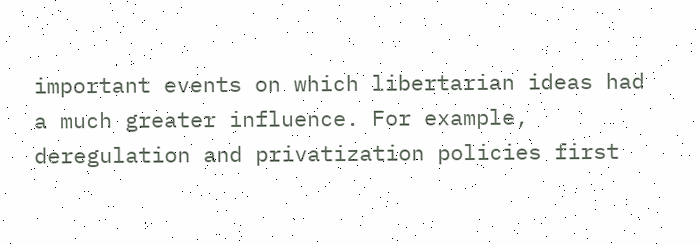important events on which libertarian ideas had a much greater influence. For example, deregulation and privatization policies first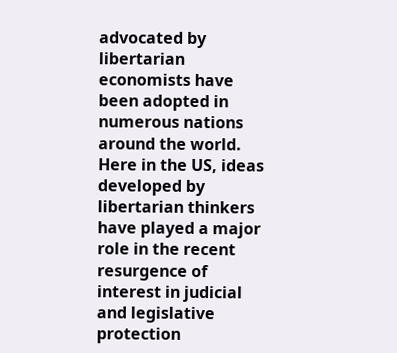advocated by libertarian economists have been adopted in numerous nations around the world. Here in the US, ideas developed by libertarian thinkers have played a major role in the recent resurgence of interest in judicial and legislative protection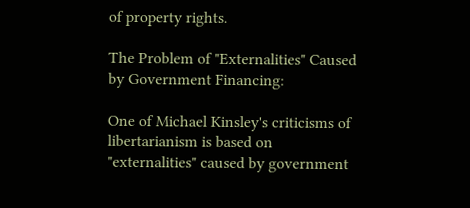of property rights.

The Problem of "Externalities" Caused by Government Financing:

One of Michael Kinsley's criticisms of libertarianism is based on "externalities" caused by government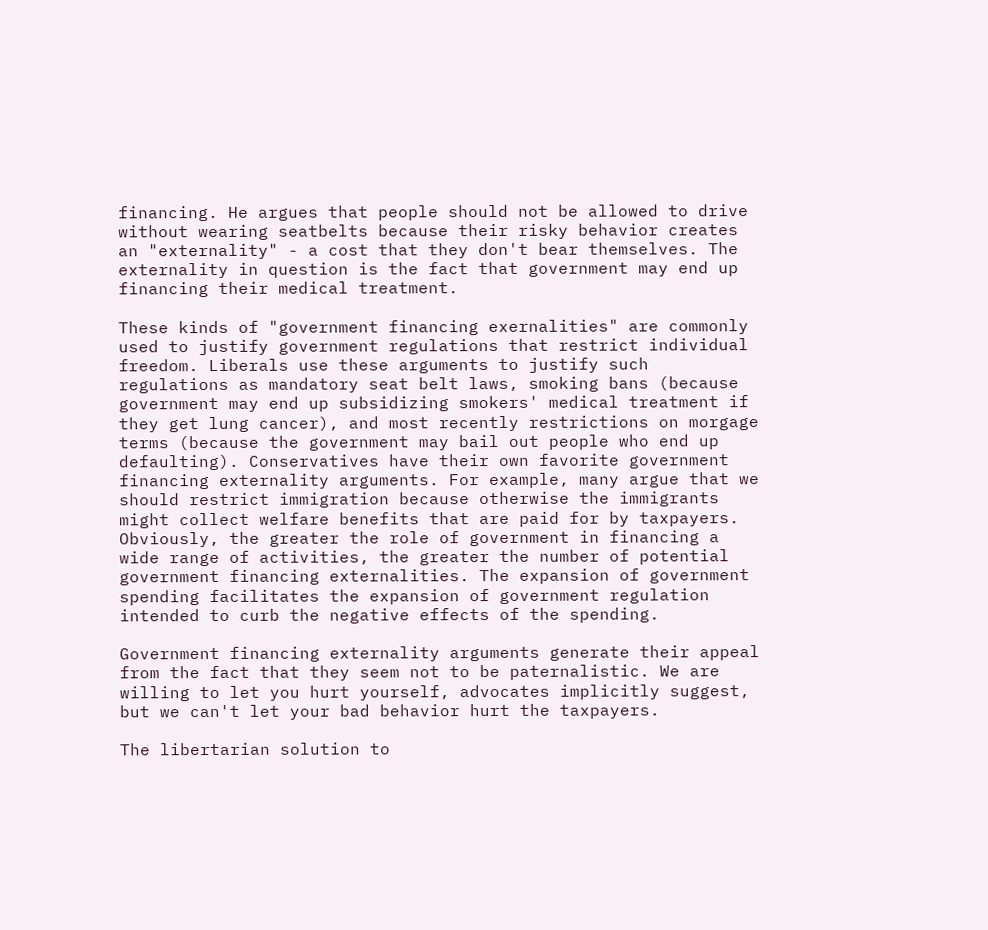financing. He argues that people should not be allowed to drive without wearing seatbelts because their risky behavior creates an "externality" - a cost that they don't bear themselves. The externality in question is the fact that government may end up financing their medical treatment.

These kinds of "government financing exernalities" are commonly used to justify government regulations that restrict individual freedom. Liberals use these arguments to justify such regulations as mandatory seat belt laws, smoking bans (because government may end up subsidizing smokers' medical treatment if they get lung cancer), and most recently restrictions on morgage terms (because the government may bail out people who end up defaulting). Conservatives have their own favorite government financing externality arguments. For example, many argue that we should restrict immigration because otherwise the immigrants might collect welfare benefits that are paid for by taxpayers. Obviously, the greater the role of government in financing a wide range of activities, the greater the number of potential government financing externalities. The expansion of government spending facilitates the expansion of government regulation intended to curb the negative effects of the spending.

Government financing externality arguments generate their appeal from the fact that they seem not to be paternalistic. We are willing to let you hurt yourself, advocates implicitly suggest, but we can't let your bad behavior hurt the taxpayers.

The libertarian solution to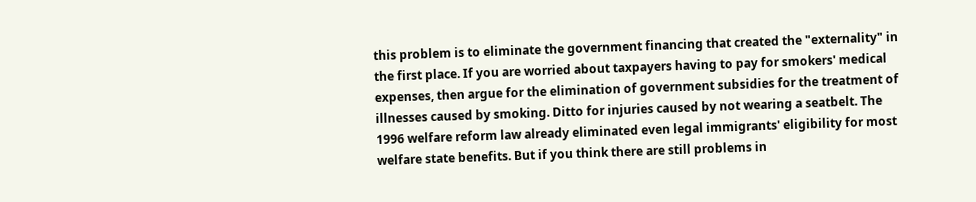this problem is to eliminate the government financing that created the "externality" in the first place. If you are worried about taxpayers having to pay for smokers' medical expenses, then argue for the elimination of government subsidies for the treatment of illnesses caused by smoking. Ditto for injuries caused by not wearing a seatbelt. The 1996 welfare reform law already eliminated even legal immigrants' eligibility for most welfare state benefits. But if you think there are still problems in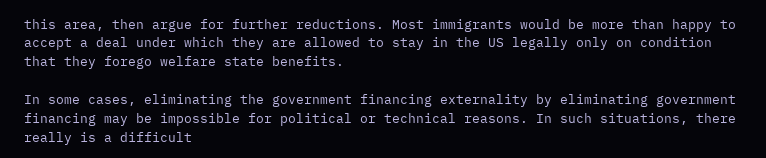this area, then argue for further reductions. Most immigrants would be more than happy to accept a deal under which they are allowed to stay in the US legally only on condition that they forego welfare state benefits.

In some cases, eliminating the government financing externality by eliminating government financing may be impossible for political or technical reasons. In such situations, there really is a difficult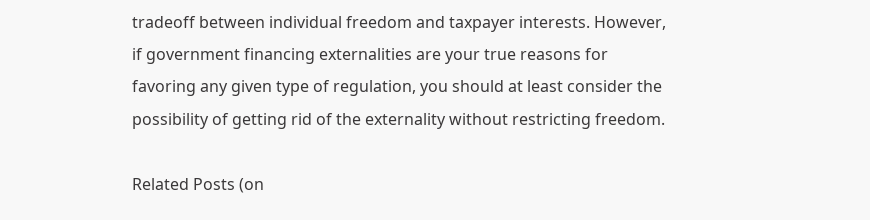tradeoff between individual freedom and taxpayer interests. However, if government financing externalities are your true reasons for favoring any given type of regulation, you should at least consider the possibility of getting rid of the externality without restricting freedom.

Related Posts (on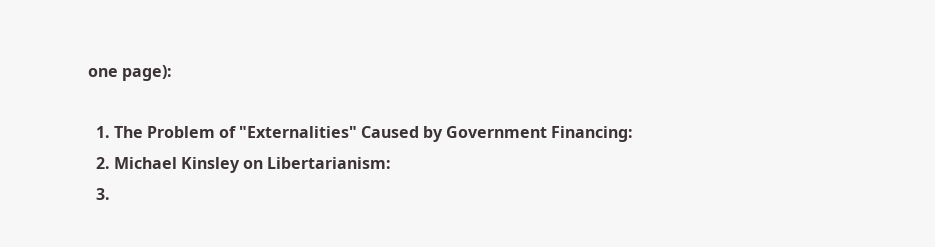one page):

  1. The Problem of "Externalities" Caused by Government Financing:
  2. Michael Kinsley on Libertarianism:
  3.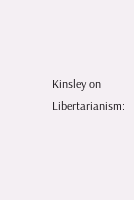Kinsley on Libertarianism: